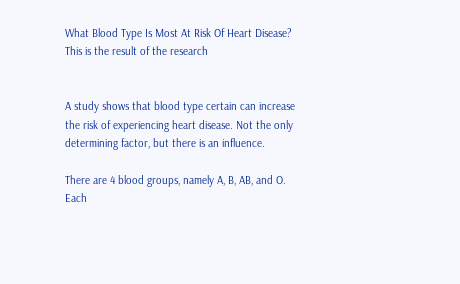What Blood Type Is Most At Risk Of Heart Disease? This is the result of the research


A study shows that blood type certain can increase the risk of experiencing heart disease. Not the only determining factor, but there is an influence.

There are 4 blood groups, namely A, B, AB, and O. Each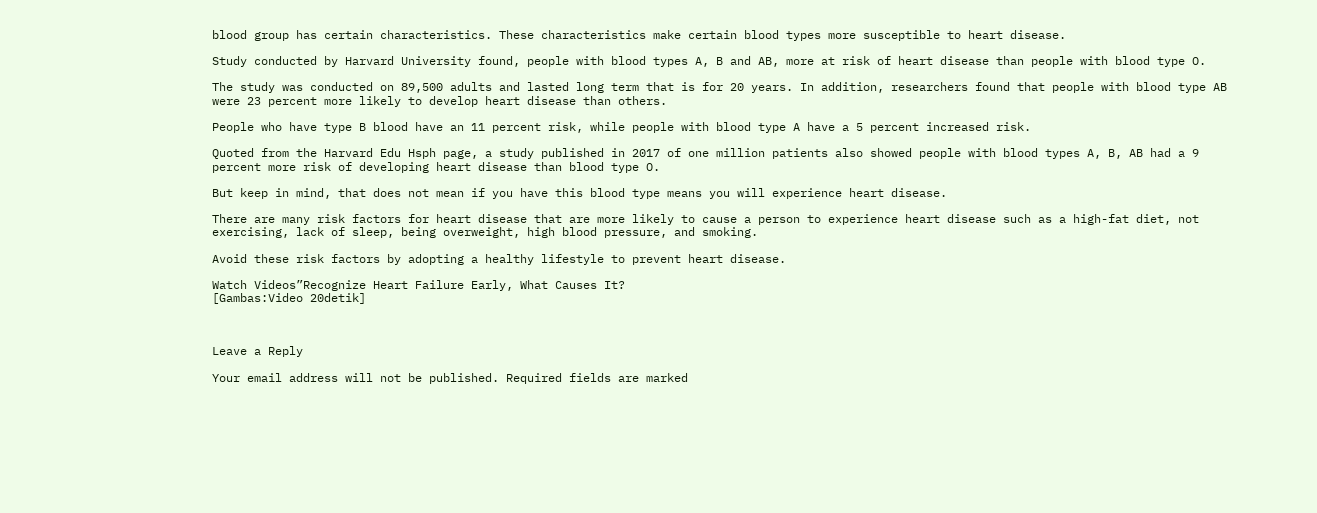blood group has certain characteristics. These characteristics make certain blood types more susceptible to heart disease.

Study conducted by Harvard University found, people with blood types A, B and AB, more at risk of heart disease than people with blood type O.

The study was conducted on 89,500 adults and lasted long term that is for 20 years. In addition, researchers found that people with blood type AB were 23 percent more likely to develop heart disease than others.

People who have type B blood have an 11 percent risk, while people with blood type A have a 5 percent increased risk.

Quoted from the Harvard Edu Hsph page, a study published in 2017 of one million patients also showed people with blood types A, B, AB had a 9 percent more risk of developing heart disease than blood type O.

But keep in mind, that does not mean if you have this blood type means you will experience heart disease.

There are many risk factors for heart disease that are more likely to cause a person to experience heart disease such as a high-fat diet, not exercising, lack of sleep, being overweight, high blood pressure, and smoking.

Avoid these risk factors by adopting a healthy lifestyle to prevent heart disease.

Watch Videos”Recognize Heart Failure Early, What Causes It?
[Gambas:Video 20detik]



Leave a Reply

Your email address will not be published. Required fields are marked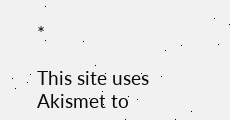*

This site uses Akismet to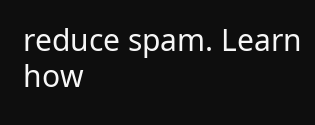reduce spam. Learn how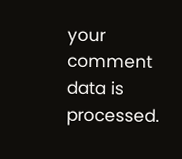your comment data is processed.